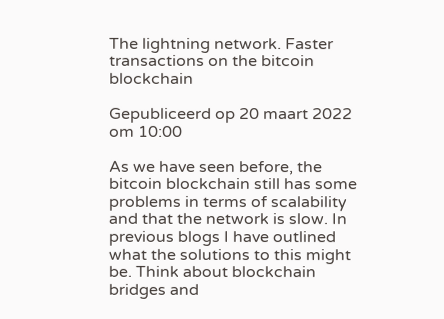The lightning network. Faster transactions on the bitcoin blockchain

Gepubliceerd op 20 maart 2022 om 10:00

As we have seen before, the bitcoin blockchain still has some problems in terms of scalability and that the network is slow. In previous blogs I have outlined what the solutions to this might be. Think about blockchain bridges and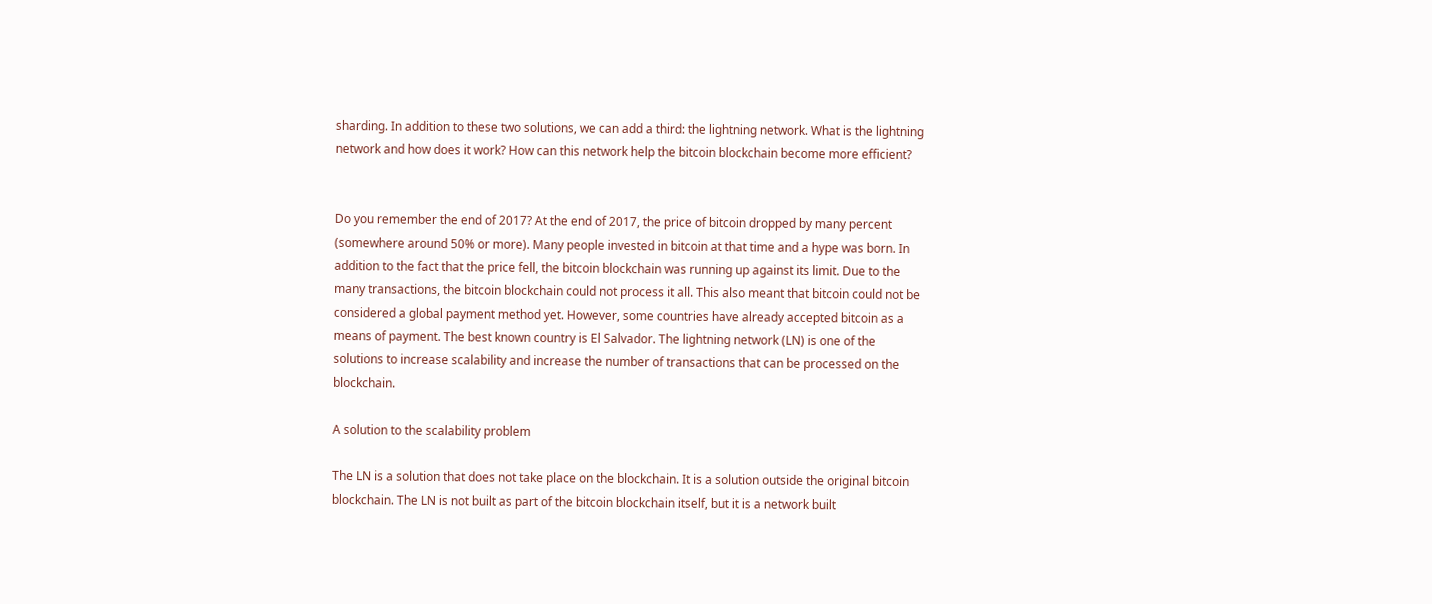sharding. In addition to these two solutions, we can add a third: the lightning network. What is the lightning network and how does it work? How can this network help the bitcoin blockchain become more efficient?


Do you remember the end of 2017? At the end of 2017, the price of bitcoin dropped by many percent (somewhere around 50% or more). Many people invested in bitcoin at that time and a hype was born. In addition to the fact that the price fell, the bitcoin blockchain was running up against its limit. Due to the many transactions, the bitcoin blockchain could not process it all. This also meant that bitcoin could not be considered a global payment method yet. However, some countries have already accepted bitcoin as a means of payment. The best known country is El Salvador. The lightning network (LN) is one of the solutions to increase scalability and increase the number of transactions that can be processed on the blockchain.

A solution to the scalability problem

The LN is a solution that does not take place on the blockchain. It is a solution outside the original bitcoin blockchain. The LN is not built as part of the bitcoin blockchain itself, but it is a network built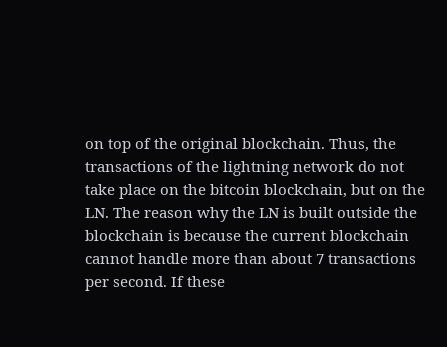on top of the original blockchain. Thus, the transactions of the lightning network do not take place on the bitcoin blockchain, but on the LN. The reason why the LN is built outside the blockchain is because the current blockchain cannot handle more than about 7 transactions per second. If these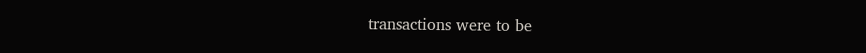transactions were to be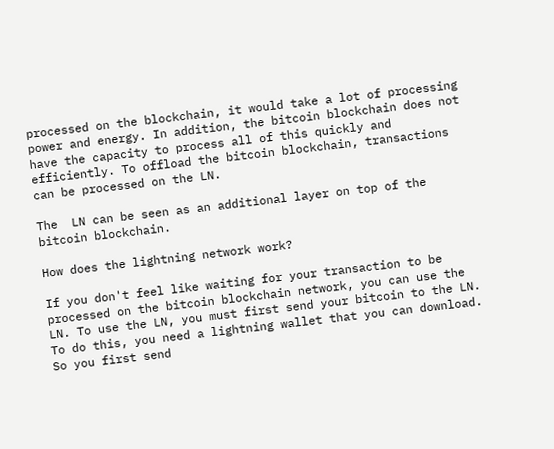processed on the blockchain, it would take a lot of processing power and energy. In addition, the bitcoin blockchain does not have the capacity to process all of this quickly and efficiently. To offload the bitcoin blockchain, transactions can be processed on the LN.

The  LN can be seen as an additional layer on top of the bitcoin blockchain.

How does the lightning network work?

If you don't feel like waiting for your transaction to be processed on the bitcoin blockchain network, you can use the LN. To use the LN, you must first send your bitcoin to the LN. To do this, you need a lightning wallet that you can download. So you first send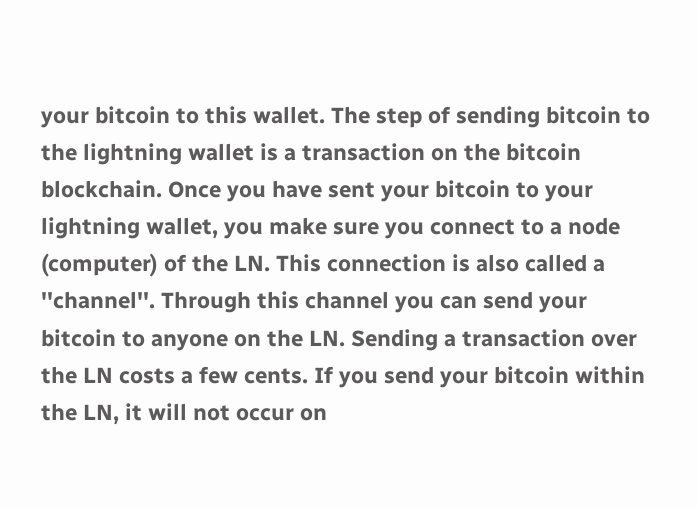your bitcoin to this wallet. The step of sending bitcoin to the lightning wallet is a transaction on the bitcoin blockchain. Once you have sent your bitcoin to your lightning wallet, you make sure you connect to a node (computer) of the LN. This connection is also called a ''channel''. Through this channel you can send your bitcoin to anyone on the LN. Sending a transaction over the LN costs a few cents. If you send your bitcoin within the LN, it will not occur on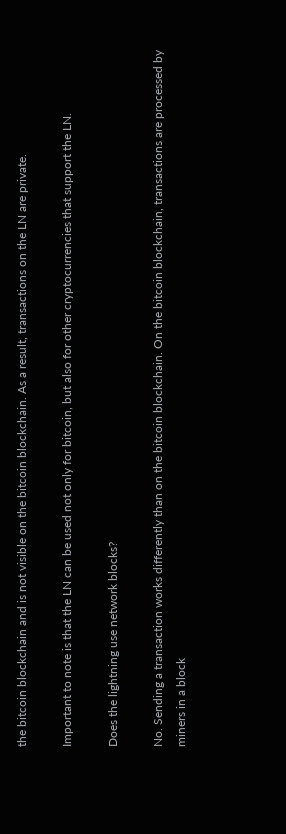the bitcoin blockchain and is not visible on the bitcoin blockchain. As a result, transactions on the LN are private.

Important to note is that the LN can be used not only for bitcoin, but also for other cryptocurrencies that support the LN.

Does the lightning use network blocks?

No. Sending a transaction works differently than on the bitcoin blockchain. On the bitcoin blockchain, transactions are processed by miners in a block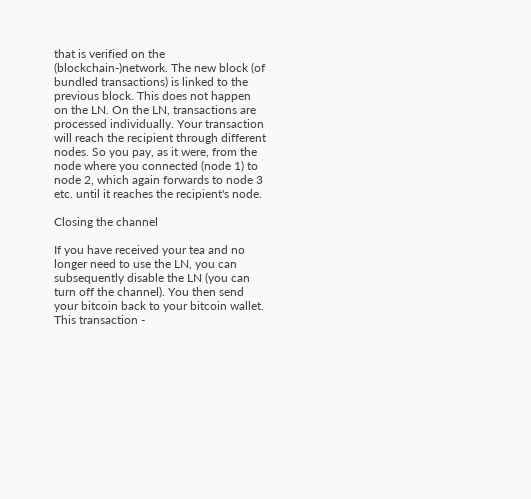that is verified on the (blockchain-)network. The new block (of bundled transactions) is linked to the previous block. This does not happen on the LN. On the LN, transactions are processed individually. Your transaction will reach the recipient through different nodes. So you pay, as it were, from the node where you connected (node 1) to node 2, which again forwards to node 3 etc. until it reaches the recipient's node.

Closing the channel

If you have received your tea and no longer need to use the LN, you can subsequently disable the LN (you can turn off the channel). You then send your bitcoin back to your bitcoin wallet. This transaction -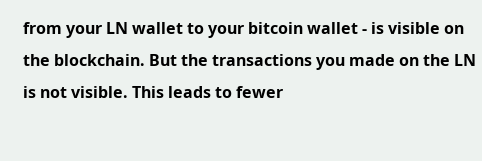from your LN wallet to your bitcoin wallet - is visible on the blockchain. But the transactions you made on the LN is not visible. This leads to fewer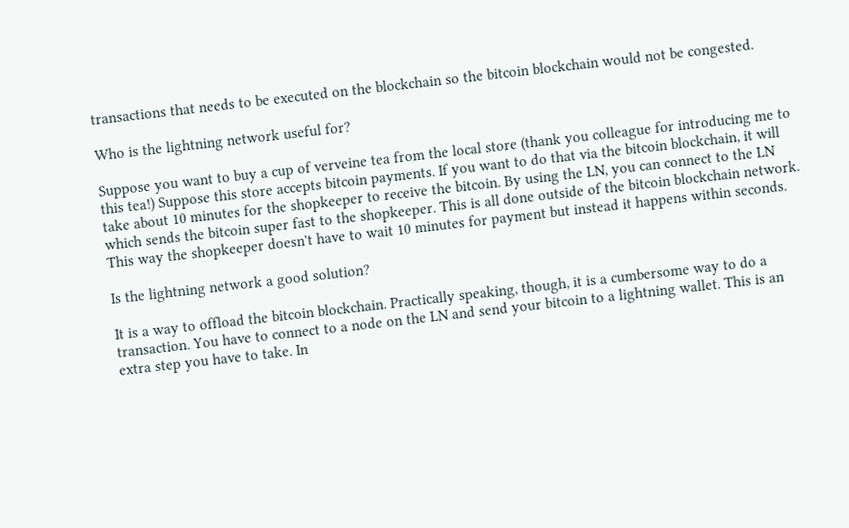transactions that needs to be executed on the blockchain so the bitcoin blockchain would not be congested.

Who is the lightning network useful for?

Suppose you want to buy a cup of verveine tea from the local store (thank you colleague for introducing me to this tea!) Suppose this store accepts bitcoin payments. If you want to do that via the bitcoin blockchain, it will take about 10 minutes for the shopkeeper to receive the bitcoin. By using the LN, you can connect to the LN which sends the bitcoin super fast to the shopkeeper. This is all done outside of the bitcoin blockchain network. This way the shopkeeper doesn't have to wait 10 minutes for payment but instead it happens within seconds.

Is the lightning network a good solution?

It is a way to offload the bitcoin blockchain. Practically speaking, though, it is a cumbersome way to do a transaction. You have to connect to a node on the LN and send your bitcoin to a lightning wallet. This is an extra step you have to take. In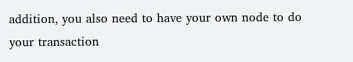addition, you also need to have your own node to do your transaction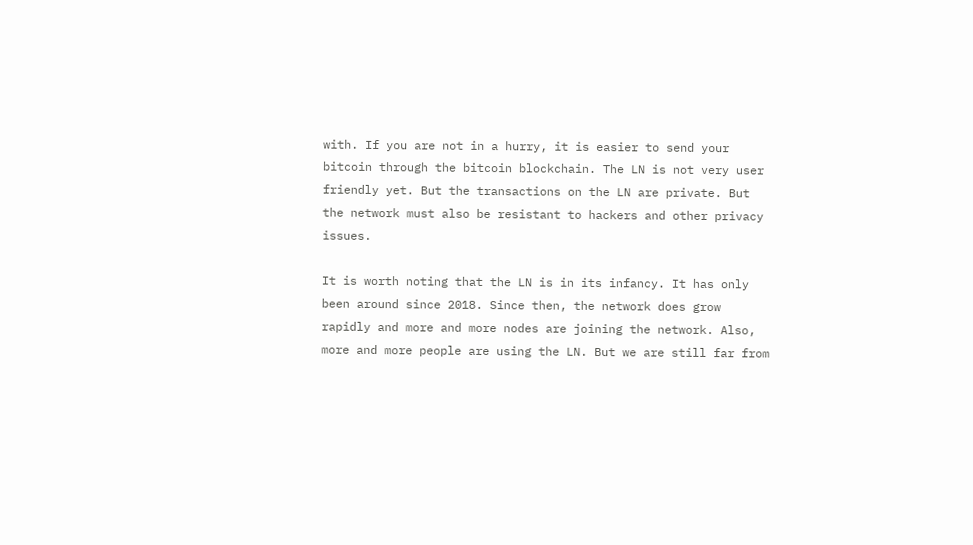with. If you are not in a hurry, it is easier to send your bitcoin through the bitcoin blockchain. The LN is not very user friendly yet. But the transactions on the LN are private. But the network must also be resistant to hackers and other privacy issues.

It is worth noting that the LN is in its infancy. It has only been around since 2018. Since then, the network does grow rapidly and more and more nodes are joining the network. Also, more and more people are using the LN. But we are still far from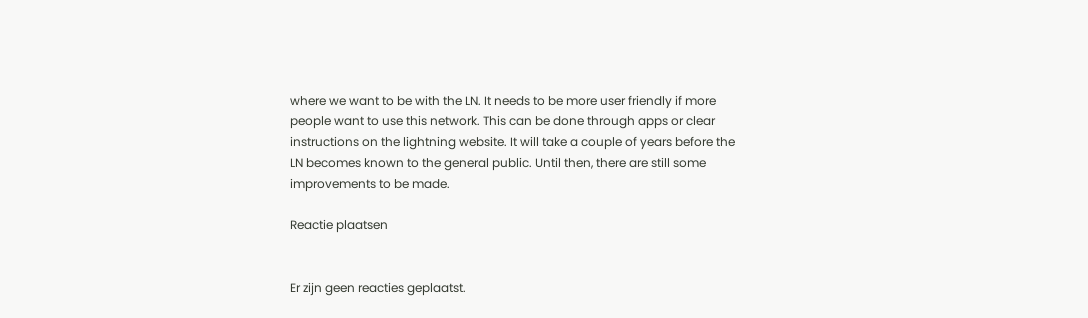where we want to be with the LN. It needs to be more user friendly if more people want to use this network. This can be done through apps or clear instructions on the lightning website. It will take a couple of years before the LN becomes known to the general public. Until then, there are still some improvements to be made.

Reactie plaatsen


Er zijn geen reacties geplaatst.